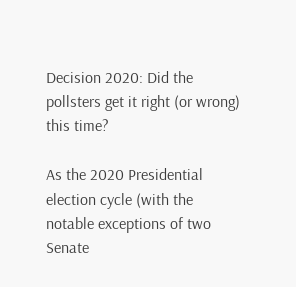Decision 2020: Did the pollsters get it right (or wrong) this time?

As the 2020 Presidential election cycle (with the notable exceptions of two Senate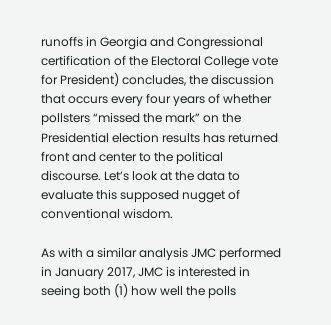runoffs in Georgia and Congressional certification of the Electoral College vote for President) concludes, the discussion that occurs every four years of whether pollsters “missed the mark” on the Presidential election results has returned front and center to the political discourse. Let’s look at the data to evaluate this supposed nugget of conventional wisdom.

As with a similar analysis JMC performed in January 2017, JMC is interested in seeing both (1) how well the polls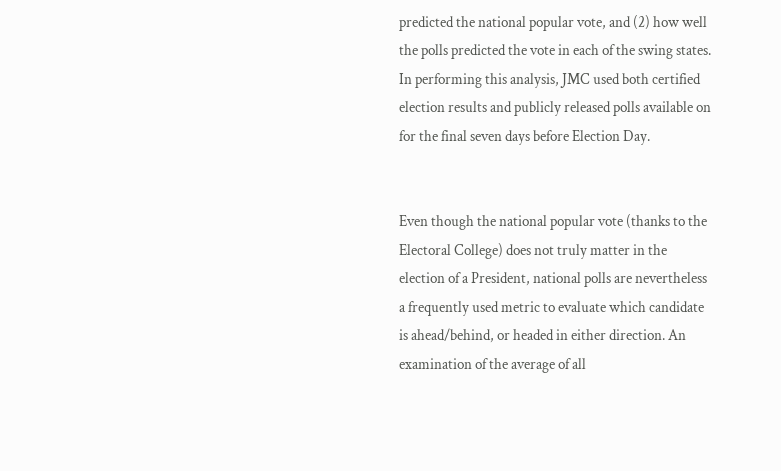predicted the national popular vote, and (2) how well the polls predicted the vote in each of the swing states. In performing this analysis, JMC used both certified election results and publicly released polls available on for the final seven days before Election Day.


Even though the national popular vote (thanks to the Electoral College) does not truly matter in the election of a President, national polls are nevertheless a frequently used metric to evaluate which candidate is ahead/behind, or headed in either direction. An examination of the average of all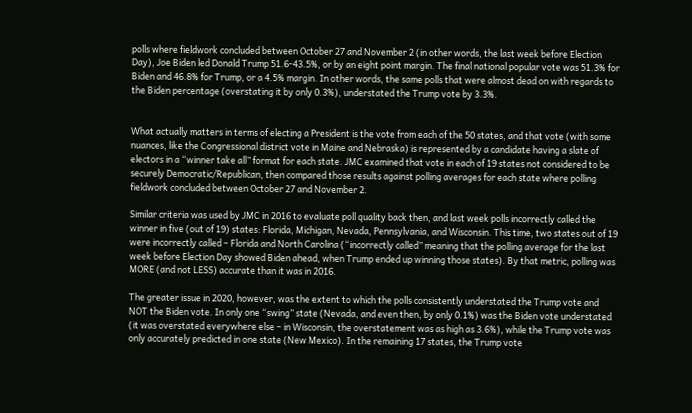polls where fieldwork concluded between October 27 and November 2 (in other words, the last week before Election Day), Joe Biden led Donald Trump 51.6-43.5%, or by an eight point margin. The final national popular vote was 51.3% for Biden and 46.8% for Trump, or a 4.5% margin. In other words, the same polls that were almost dead on with regards to the Biden percentage (overstating it by only 0.3%), understated the Trump vote by 3.3%.


What actually matters in terms of electing a President is the vote from each of the 50 states, and that vote (with some nuances, like the Congressional district vote in Maine and Nebraska) is represented by a candidate having a slate of electors in a “winner take all” format for each state. JMC examined that vote in each of 19 states not considered to be securely Democratic/Republican, then compared those results against polling averages for each state where polling fieldwork concluded between October 27 and November 2.

Similar criteria was used by JMC in 2016 to evaluate poll quality back then, and last week polls incorrectly called the winner in five (out of 19) states: Florida, Michigan, Nevada, Pennsylvania, and Wisconsin. This time, two states out of 19 were incorrectly called – Florida and North Carolina (“incorrectly called” meaning that the polling average for the last week before Election Day showed Biden ahead, when Trump ended up winning those states). By that metric, polling was MORE (and not LESS) accurate than it was in 2016.

The greater issue in 2020, however, was the extent to which the polls consistently understated the Trump vote and NOT the Biden vote. In only one “swing” state (Nevada, and even then, by only 0.1%) was the Biden vote understated (it was overstated everywhere else – in Wisconsin, the overstatement was as high as 3.6%), while the Trump vote was only accurately predicted in one state (New Mexico). In the remaining 17 states, the Trump vote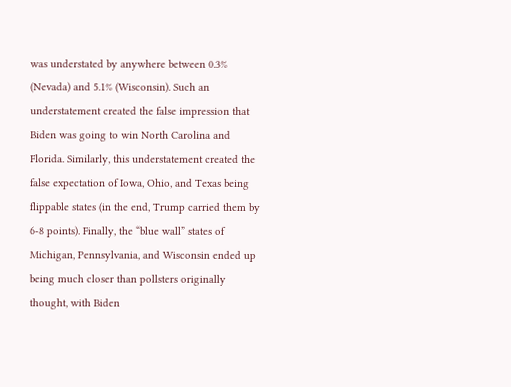was understated by anywhere between 0.3% (Nevada) and 5.1% (Wisconsin). Such an understatement created the false impression that Biden was going to win North Carolina and Florida. Similarly, this understatement created the false expectation of Iowa, Ohio, and Texas being flippable states (in the end, Trump carried them by 6-8 points). Finally, the “blue wall” states of Michigan, Pennsylvania, and Wisconsin ended up being much closer than pollsters originally thought, with Biden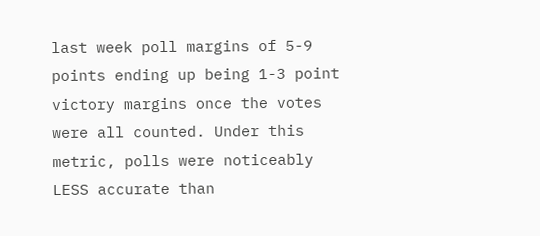last week poll margins of 5-9 points ending up being 1-3 point victory margins once the votes were all counted. Under this metric, polls were noticeably LESS accurate than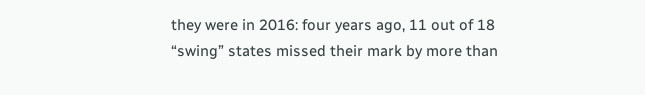they were in 2016: four years ago, 11 out of 18 “swing” states missed their mark by more than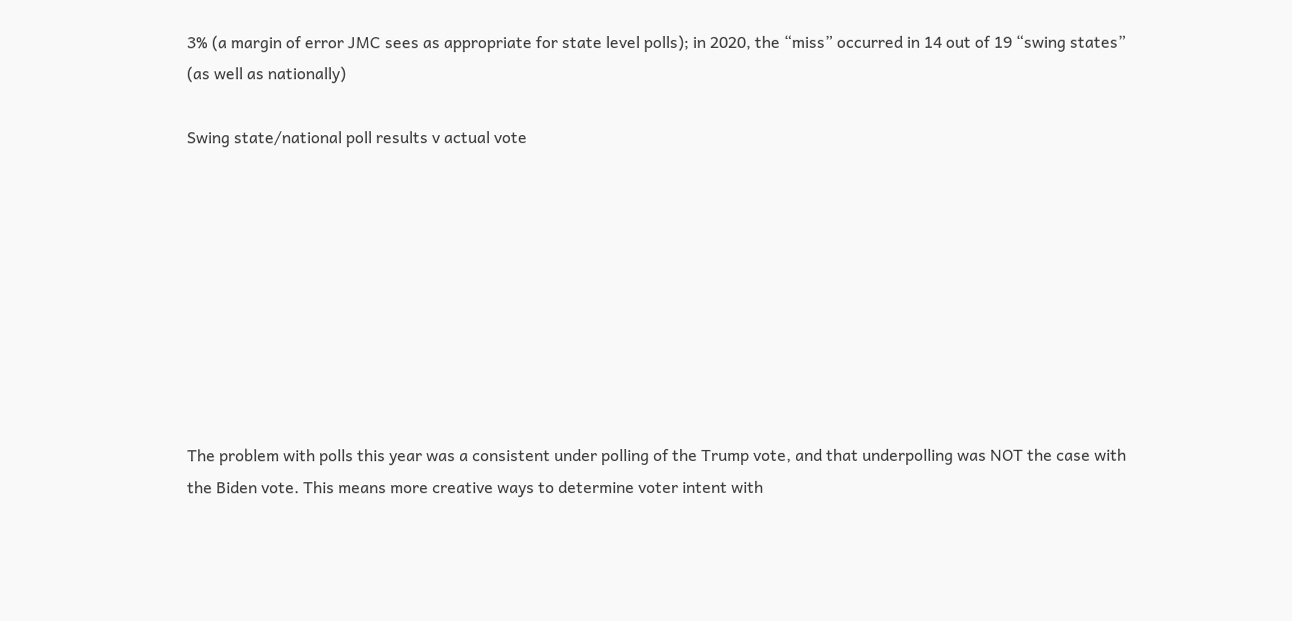3% (a margin of error JMC sees as appropriate for state level polls); in 2020, the “miss” occurred in 14 out of 19 “swing states” (as well as nationally)

Swing state/national poll results v actual vote









The problem with polls this year was a consistent under polling of the Trump vote, and that underpolling was NOT the case with the Biden vote. This means more creative ways to determine voter intent with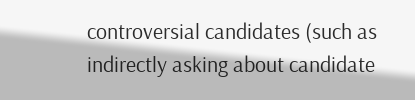controversial candidates (such as indirectly asking about candidate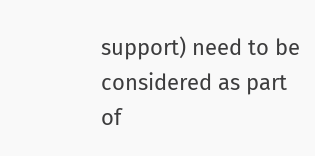support) need to be considered as part of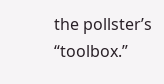the pollster’s “toolbox.”